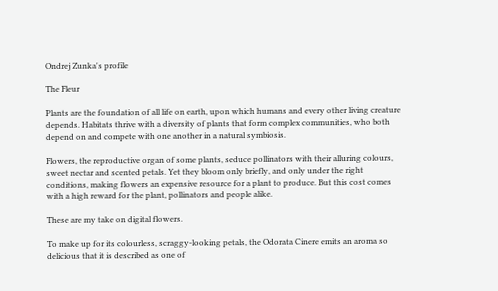Ondrej Zunka's profile

The Fleur

Plants are the foundation of all life on earth, upon which humans and every other living creature depends. Habitats thrive with a diversity of plants that form complex communities, who both depend on and compete with one another in a natural symbiosis.

Flowers, the reproductive organ of some plants, seduce pollinators with their alluring colours, sweet nectar and scented petals. Yet they bloom only briefly, and only under the right conditions, making flowers an expensive resource for a plant to produce. But this cost comes with a high reward for the plant, pollinators and people alike.

These are my take on digital flowers.

To make up for its colourless, scraggy-looking petals, the Odorata Cinere emits an aroma so delicious that it is described as one of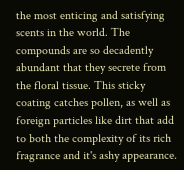the most enticing and satisfying scents in the world. The compounds are so decadently abundant that they secrete from the floral tissue. This sticky coating catches pollen, as well as foreign particles like dirt that add to both the complexity of its rich fragrance and it's ashy appearance.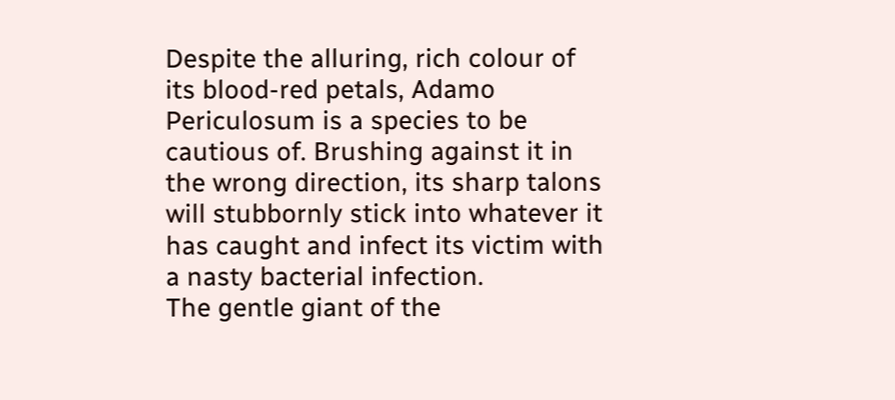Despite the alluring, rich colour of its blood-red petals, Adamo Periculosum is a species to be cautious of. Brushing against it in the wrong direction, its sharp talons will stubbornly stick into whatever it has caught and infect its victim with a nasty bacterial infection.
The gentle giant of the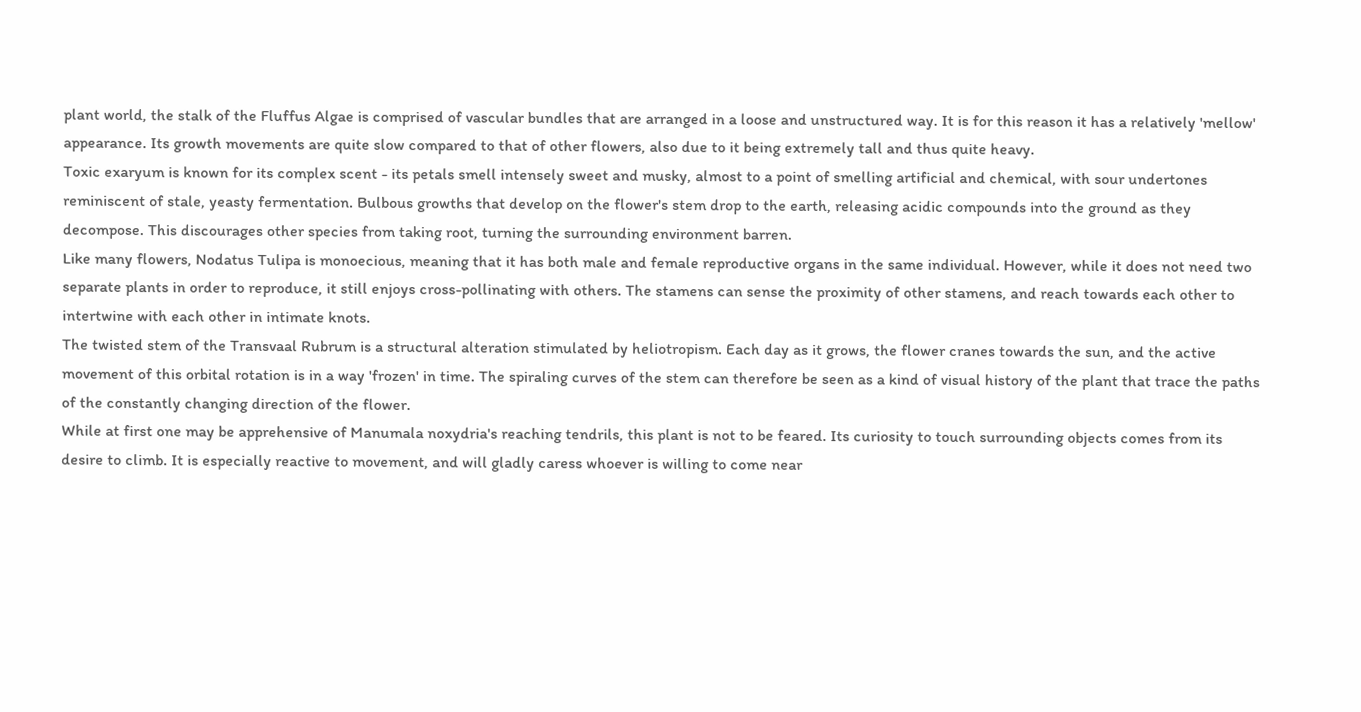plant world, the stalk of the Fluffus Algae is comprised of vascular bundles that are arranged in a loose and unstructured way. It is for this reason it has a relatively 'mellow' appearance. Its growth movements are quite slow compared to that of other flowers, also due to it being extremely tall and thus quite heavy.
Toxic exaryum is known for its complex scent - its petals smell intensely sweet and musky, almost to a point of smelling artificial and chemical, with sour undertones reminiscent of stale, yeasty fermentation. Bulbous growths that develop on the flower's stem drop to the earth, releasing acidic compounds into the ground as they decompose. This discourages other species from taking root, turning the surrounding environment barren.
Like many flowers, Nodatus Tulipa is monoecious, meaning that it has both male and female reproductive organs in the same individual. However, while it does not need two separate plants in order to reproduce, it still enjoys cross-pollinating with others. The stamens can sense the proximity of other stamens, and reach towards each other to intertwine with each other in intimate knots.
The twisted stem of the Transvaal Rubrum is a structural alteration stimulated by heliotropism. Each day as it grows, the flower cranes towards the sun, and the active movement of this orbital rotation is in a way 'frozen' in time. The spiraling curves of the stem can therefore be seen as a kind of visual history of the plant that trace the paths of the constantly changing direction of the flower.
While at first one may be apprehensive of Manumala noxydria's reaching tendrils, this plant is not to be feared. Its curiosity to touch surrounding objects comes from its desire to climb. It is especially reactive to movement, and will gladly caress whoever is willing to come near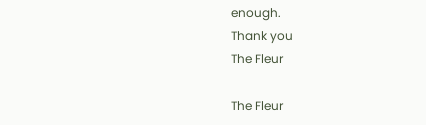enough.
Thank you
The Fleur

The Fleur